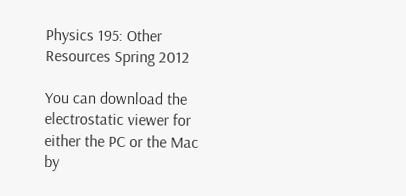Physics 195: Other Resources Spring 2012

You can download the electrostatic viewer for either the PC or the Mac by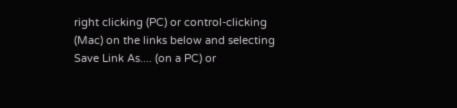right clicking (PC) or control-clicking (Mac) on the links below and selecting Save Link As.... (on a PC) or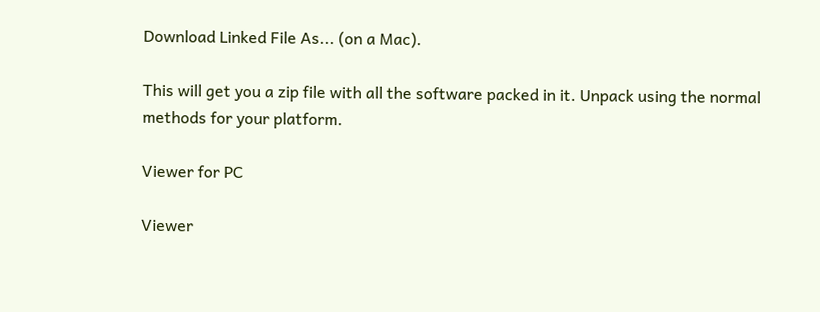Download Linked File As... (on a Mac).

This will get you a zip file with all the software packed in it. Unpack using the normal methods for your platform.

Viewer for PC

Viewer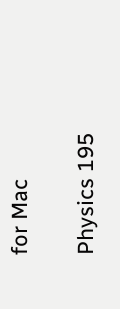for Mac

Physics 195